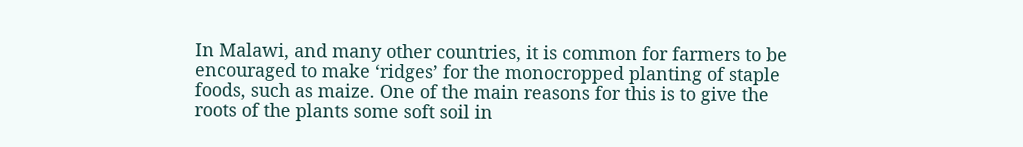In Malawi, and many other countries, it is common for farmers to be encouraged to make ‘ridges’ for the monocropped planting of staple foods, such as maize. One of the main reasons for this is to give the roots of the plants some soft soil in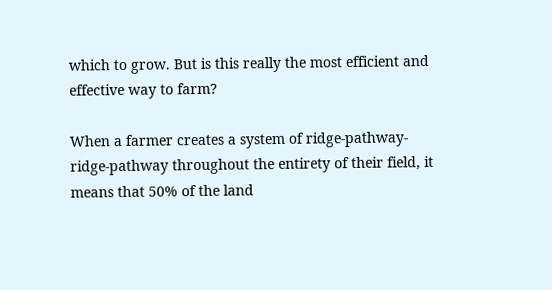which to grow. But is this really the most efficient and effective way to farm?

When a farmer creates a system of ridge-pathway-ridge-pathway throughout the entirety of their field, it means that 50% of the land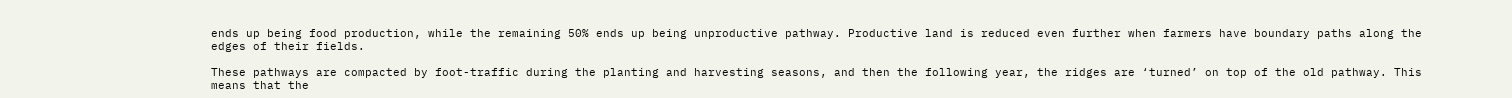ends up being food production, while the remaining 50% ends up being unproductive pathway. Productive land is reduced even further when farmers have boundary paths along the edges of their fields.

These pathways are compacted by foot-traffic during the planting and harvesting seasons, and then the following year, the ridges are ‘turned’ on top of the old pathway. This means that the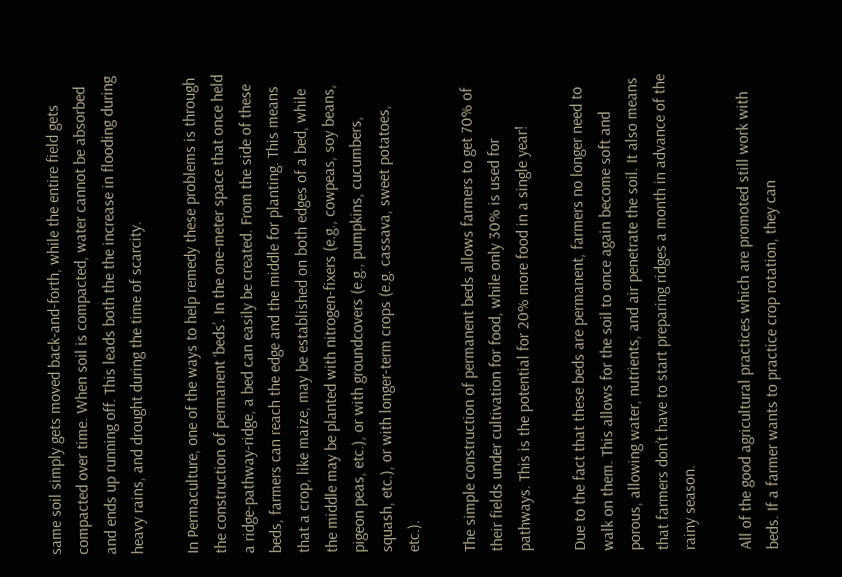same soil simply gets moved back-and-forth, while the entire field gets compacted over time. When soil is compacted, water cannot be absorbed and ends up running off. This leads both the the increase in flooding during heavy rains, and drought during the time of scarcity.

In Permaculture, one of the ways to help remedy these problems is through the construction of permanent ‘beds’. In the one-meter space that once held a ridge-pathway-ridge, a bed can easily be created. From the side of these beds, farmers can reach the edge and the middle for planting. This means that a crop, like maize, may be established on both edges of a bed, while the middle may be planted with nitrogen-fixers (e.g., cowpeas, soy beans, pigeon peas, etc.), or with groundcovers (e.g., pumpkins, cucumbers, squash, etc.), or with longer-term crops (e.g. cassava, sweet potatoes, etc.).

The simple construction of permanent beds allows farmers to get 70% of their fields under cultivation for food, while only 30% is used for pathways. This is the potential for 20% more food in a single year!

Due to the fact that these beds are permanent, farmers no longer need to walk on them. This allows for the soil to once again become soft and porous, allowing water, nutrients, and air penetrate the soil. It also means that farmers don’t have to start preparing ridges a month in advance of the rainy season.

All of the good agricultural practices which are promoted still work with beds. If a farmer wants to practice crop rotation, they can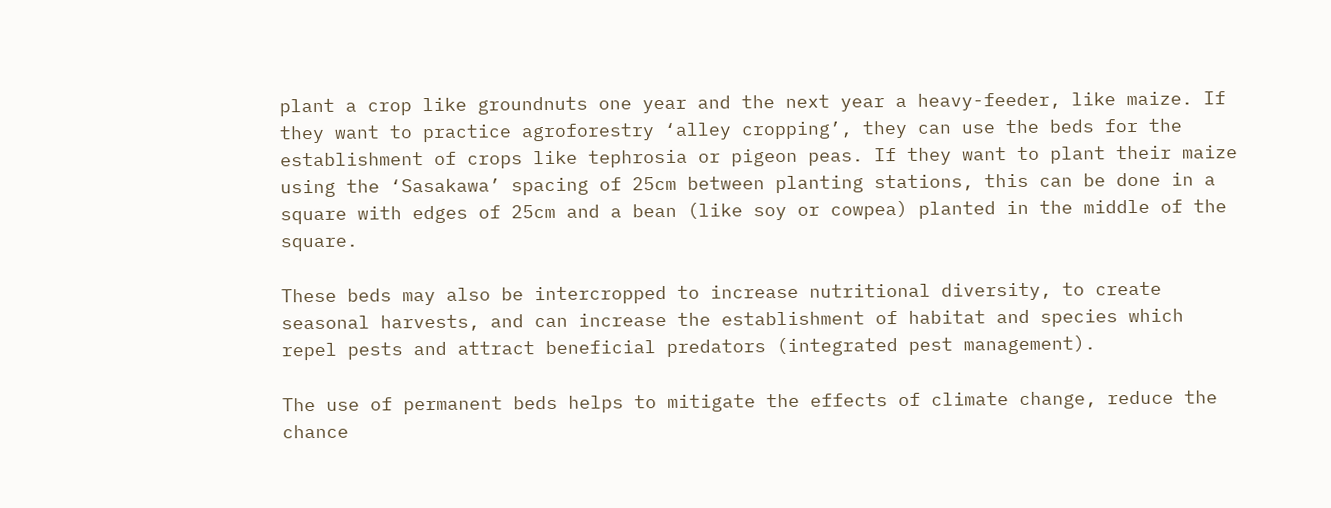plant a crop like groundnuts one year and the next year a heavy-feeder, like maize. If they want to practice agroforestry ‘alley cropping’, they can use the beds for the establishment of crops like tephrosia or pigeon peas. If they want to plant their maize using the ‘Sasakawa’ spacing of 25cm between planting stations, this can be done in a square with edges of 25cm and a bean (like soy or cowpea) planted in the middle of the square.

These beds may also be intercropped to increase nutritional diversity, to create seasonal harvests, and can increase the establishment of habitat and species which repel pests and attract beneficial predators (integrated pest management).

The use of permanent beds helps to mitigate the effects of climate change, reduce the chance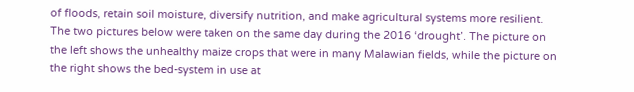of floods, retain soil moisture, diversify nutrition, and make agricultural systems more resilient. The two pictures below were taken on the same day during the 2016 ‘drought’. The picture on the left shows the unhealthy maize crops that were in many Malawian fields, while the picture on the right shows the bed-system in use at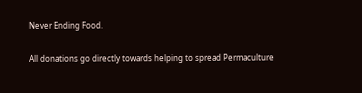Never Ending Food.

All donations go directly towards helping to spread Permaculture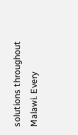solutions throughout Malawi. Every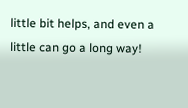little bit helps, and even a little can go a long way!